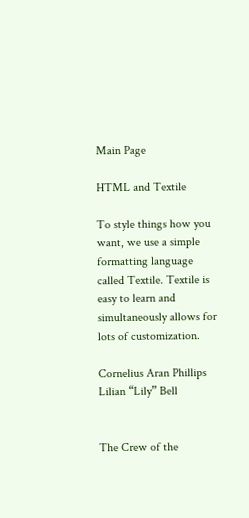Main Page

HTML and Textile

To style things how you want, we use a simple formatting language called Textile. Textile is easy to learn and simultaneously allows for lots of customization.

Cornelius Aran Phillips
Lilian “Lily” Bell


The Crew of the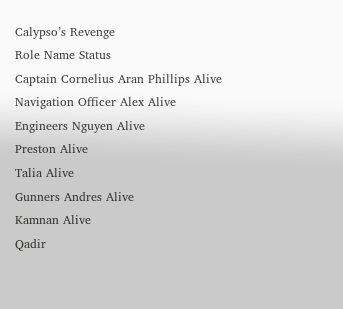Calypso’s Revenge
Role Name Status
Captain Cornelius Aran Phillips Alive
Navigation Officer Alex Alive
Engineers Nguyen Alive
Preston Alive
Talia Alive
Gunners Andres Alive
Kamnan Alive
Qadir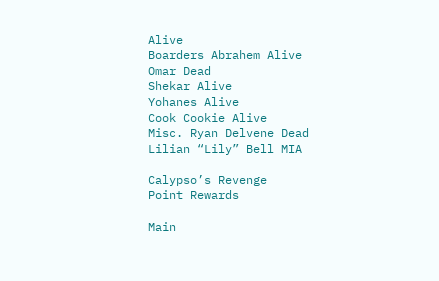Alive
Boarders Abrahem Alive
Omar Dead
Shekar Alive
Yohanes Alive
Cook Cookie Alive
Misc. Ryan Delvene Dead
Lilian “Lily” Bell MIA

Calypso’s Revenge
Point Rewards

Main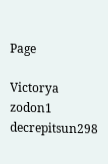Page

Victorya zodon1 decrepitsun298